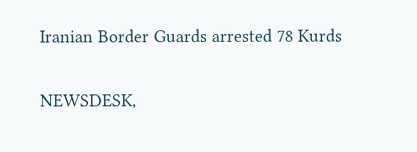Iranian Border Guards arrested 78 Kurds

NEWSDESK,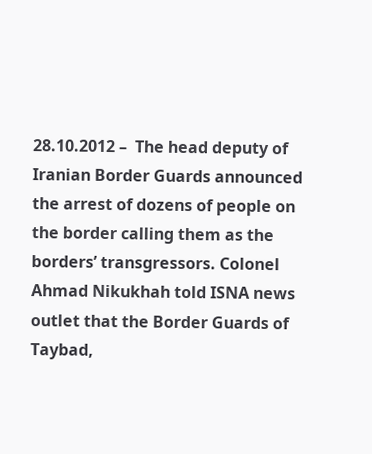28.10.2012 –  The head deputy of Iranian Border Guards announced the arrest of dozens of people on the border calling them as the borders’ transgressors. Colonel Ahmad Nikukhah told ISNA news outlet that the Border Guards of Taybad,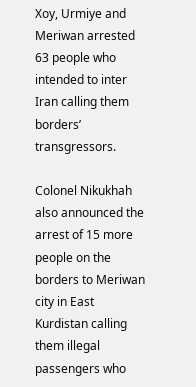Xoy, Urmiye and Meriwan arrested 63 people who intended to inter Iran calling them borders’ transgressors.

Colonel Nikukhah also announced the arrest of 15 more people on the borders to Meriwan city in East Kurdistan calling them illegal passengers who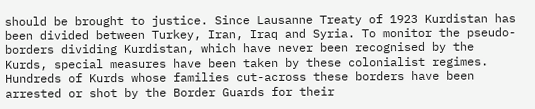should be brought to justice. Since Lausanne Treaty of 1923 Kurdistan has been divided between Turkey, Iran, Iraq and Syria. To monitor the pseudo-borders dividing Kurdistan, which have never been recognised by the Kurds, special measures have been taken by these colonialist regimes. Hundreds of Kurds whose families cut-across these borders have been arrested or shot by the Border Guards for their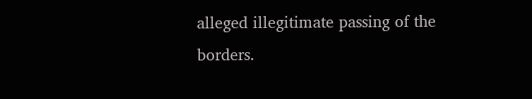alleged illegitimate passing of the borders.